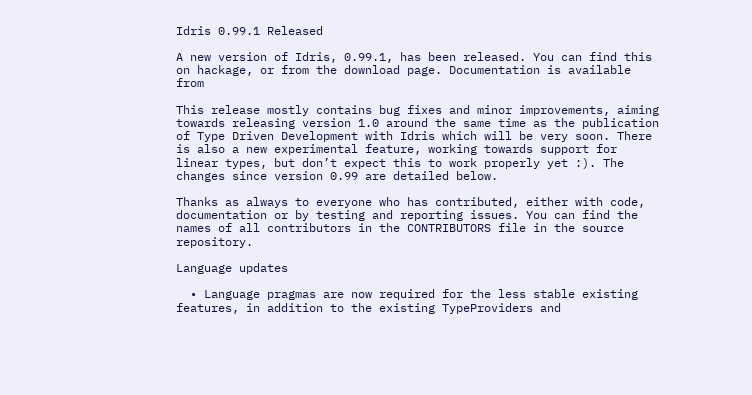Idris 0.99.1 Released

A new version of Idris, 0.99.1, has been released. You can find this on hackage, or from the download page. Documentation is available from

This release mostly contains bug fixes and minor improvements, aiming towards releasing version 1.0 around the same time as the publication of Type Driven Development with Idris which will be very soon. There is also a new experimental feature, working towards support for linear types, but don’t expect this to work properly yet :). The changes since version 0.99 are detailed below.

Thanks as always to everyone who has contributed, either with code, documentation or by testing and reporting issues. You can find the names of all contributors in the CONTRIBUTORS file in the source repository.

Language updates

  • Language pragmas are now required for the less stable existing features, in addition to the existing TypeProviders and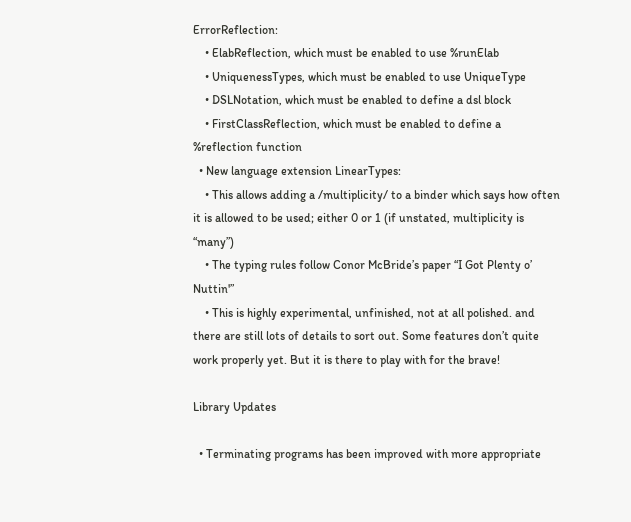ErrorReflection:
    • ElabReflection, which must be enabled to use %runElab
    • UniquenessTypes, which must be enabled to use UniqueType
    • DSLNotation, which must be enabled to define a dsl block
    • FirstClassReflection, which must be enabled to define a %reflection function
  • New language extension LinearTypes:
    • This allows adding a /multiplicity/ to a binder which says how often it is allowed to be used; either 0 or 1 (if unstated, multiplicity is “many”)
    • The typing rules follow Conor McBride’s paper “I Got Plenty o’ Nuttin'”
    • This is highly experimental, unfinished, not at all polished. and there are still lots of details to sort out. Some features don’t quite work properly yet. But it is there to play with for the brave!

Library Updates

  • Terminating programs has been improved with more appropriate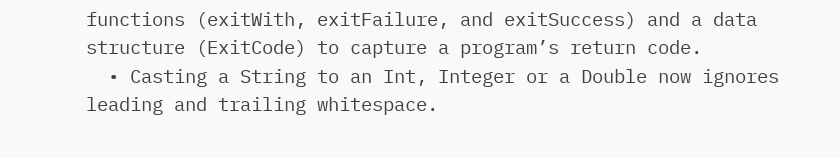functions (exitWith, exitFailure, and exitSuccess) and a data structure (ExitCode) to capture a program’s return code.
  • Casting a String to an Int, Integer or a Double now ignores leading and trailing whitespace.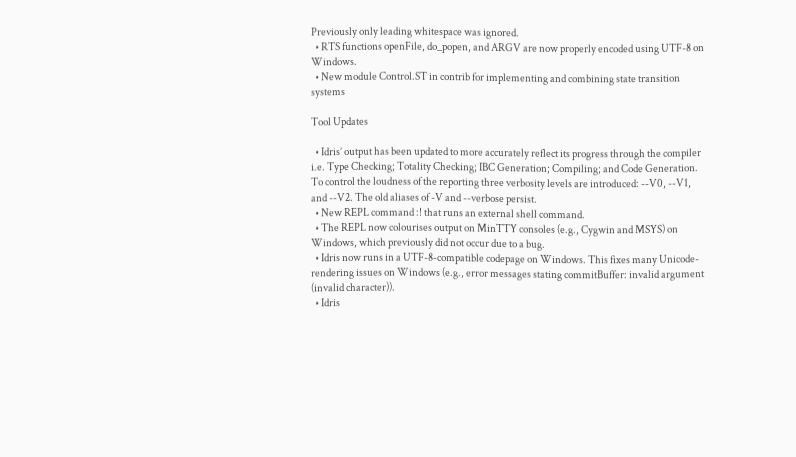Previously only leading whitespace was ignored.
  • RTS functions openFile, do_popen, and ARGV are now properly encoded using UTF-8 on Windows.
  • New module Control.ST in contrib for implementing and combining state transition systems

Tool Updates

  • Idris’ output has been updated to more accurately reflect its progress through the compiler i.e. Type Checking; Totality Checking; IBC Generation; Compiling; and Code Generation. To control the loudness of the reporting three verbosity levels are introduced: --V0, --V1, and --V2. The old aliases of -V and --verbose persist.
  • New REPL command :! that runs an external shell command.
  • The REPL now colourises output on MinTTY consoles (e.g., Cygwin and MSYS) on Windows, which previously did not occur due to a bug.
  • Idris now runs in a UTF-8-compatible codepage on Windows. This fixes many Unicode-rendering issues on Windows (e.g., error messages stating commitBuffer: invalid argument (invalid character)).
  • Idris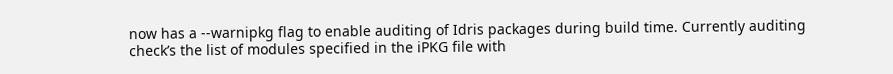now has a --warnipkg flag to enable auditing of Idris packages during build time. Currently auditing check’s the list of modules specified in the iPKG file with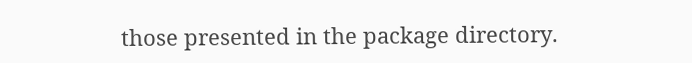those presented in the package directory.